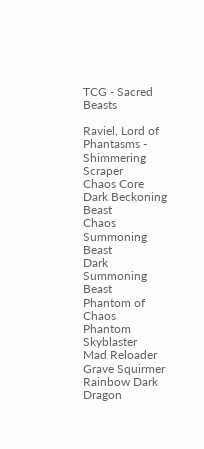TCG - Sacred Beasts

Raviel, Lord of Phantasms - Shimmering Scraper
Chaos Core
Dark Beckoning Beast
Chaos Summoning Beast
Dark Summoning Beast
Phantom of Chaos
Phantom Skyblaster
Mad Reloader
Grave Squirmer
Rainbow Dark Dragon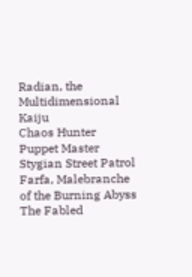Radian, the Multidimensional Kaiju
Chaos Hunter
Puppet Master
Stygian Street Patrol
Farfa, Malebranche of the Burning Abyss
The Fabled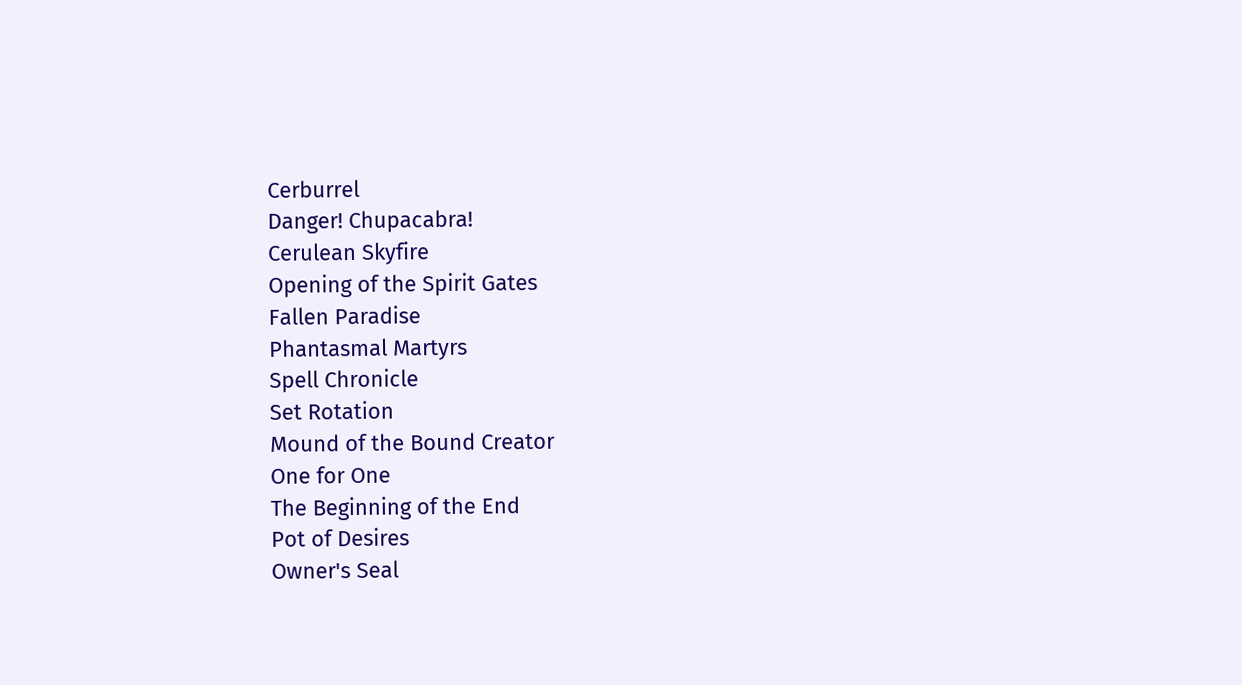Cerburrel
Danger! Chupacabra!
Cerulean Skyfire
Opening of the Spirit Gates
Fallen Paradise
Phantasmal Martyrs
Spell Chronicle
Set Rotation
Mound of the Bound Creator
One for One
The Beginning of the End
Pot of Desires
Owner's Seal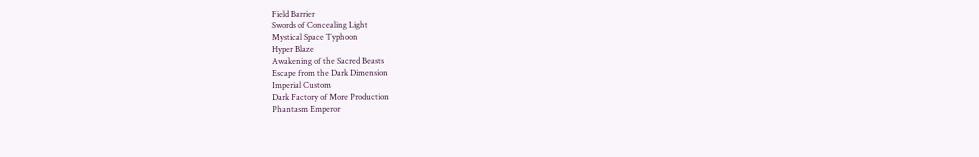Field Barrier
Swords of Concealing Light
Mystical Space Typhoon
Hyper Blaze
Awakening of the Sacred Beasts
Escape from the Dark Dimension
Imperial Custom
Dark Factory of More Production
Phantasm Emperor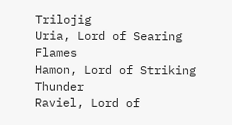Trilojig
Uria, Lord of Searing Flames
Hamon, Lord of Striking Thunder
Raviel, Lord of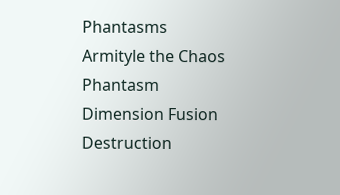Phantasms
Armityle the Chaos Phantasm
Dimension Fusion Destruction